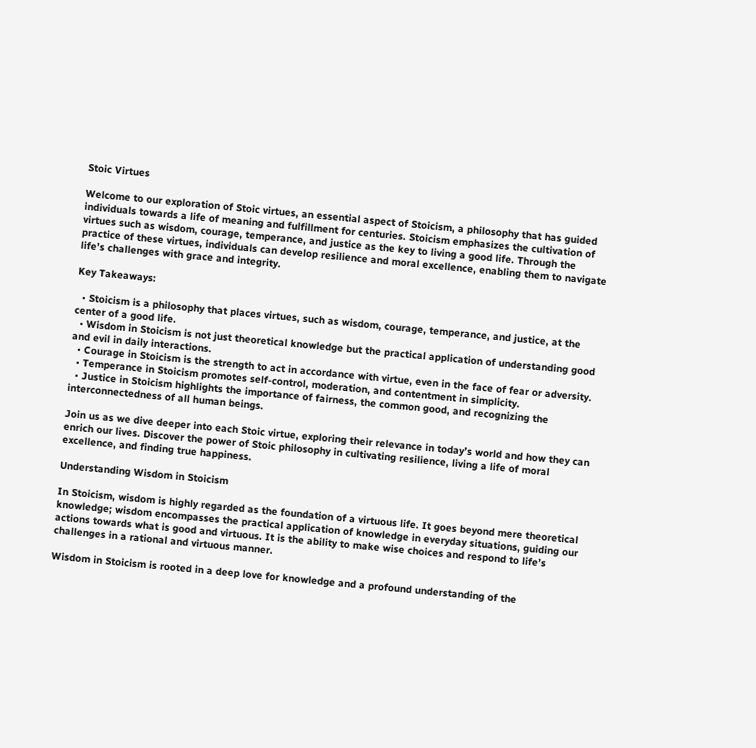Stoic Virtues

Welcome to our exploration of Stoic virtues, an essential aspect of Stoicism, a philosophy that has guided individuals towards a life of meaning and fulfillment for centuries. Stoicism emphasizes the cultivation of virtues such as wisdom, courage, temperance, and justice as the key to living a good life. Through the practice of these virtues, individuals can develop resilience and moral excellence, enabling them to navigate life’s challenges with grace and integrity.

Key Takeaways:

  • Stoicism is a philosophy that places virtues, such as wisdom, courage, temperance, and justice, at the center of a good life.
  • Wisdom in Stoicism is not just theoretical knowledge but the practical application of understanding good and evil in daily interactions.
  • Courage in Stoicism is the strength to act in accordance with virtue, even in the face of fear or adversity.
  • Temperance in Stoicism promotes self-control, moderation, and contentment in simplicity.
  • Justice in Stoicism highlights the importance of fairness, the common good, and recognizing the interconnectedness of all human beings.

Join us as we dive deeper into each Stoic virtue, exploring their relevance in today’s world and how they can enrich our lives. Discover the power of Stoic philosophy in cultivating resilience, living a life of moral excellence, and finding true happiness.

Understanding Wisdom in Stoicism

In Stoicism, wisdom is highly regarded as the foundation of a virtuous life. It goes beyond mere theoretical knowledge; wisdom encompasses the practical application of knowledge in everyday situations, guiding our actions towards what is good and virtuous. It is the ability to make wise choices and respond to life’s challenges in a rational and virtuous manner.

Wisdom in Stoicism is rooted in a deep love for knowledge and a profound understanding of the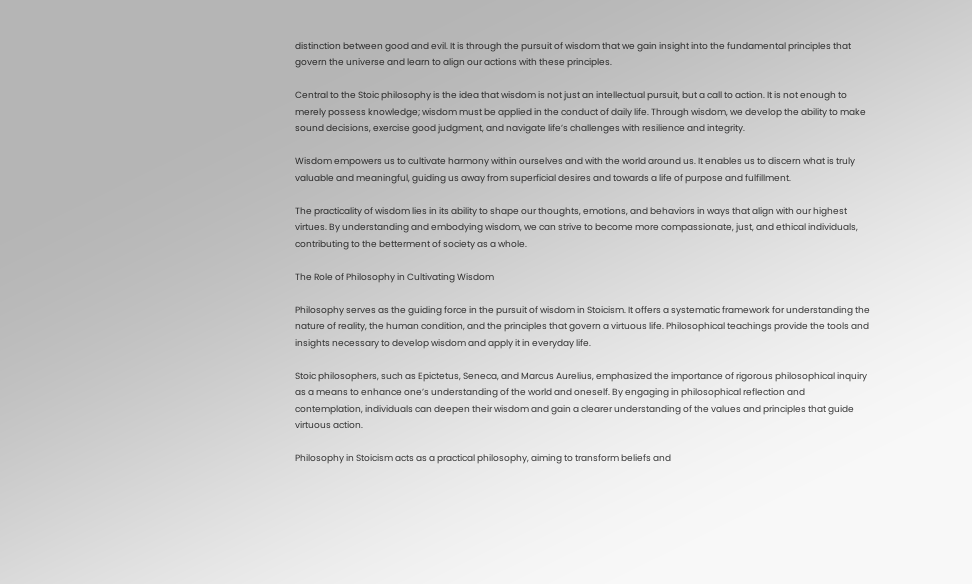distinction between good and evil. It is through the pursuit of wisdom that we gain insight into the fundamental principles that govern the universe and learn to align our actions with these principles.

Central to the Stoic philosophy is the idea that wisdom is not just an intellectual pursuit, but a call to action. It is not enough to merely possess knowledge; wisdom must be applied in the conduct of daily life. Through wisdom, we develop the ability to make sound decisions, exercise good judgment, and navigate life’s challenges with resilience and integrity.

Wisdom empowers us to cultivate harmony within ourselves and with the world around us. It enables us to discern what is truly valuable and meaningful, guiding us away from superficial desires and towards a life of purpose and fulfillment.

The practicality of wisdom lies in its ability to shape our thoughts, emotions, and behaviors in ways that align with our highest virtues. By understanding and embodying wisdom, we can strive to become more compassionate, just, and ethical individuals, contributing to the betterment of society as a whole.

The Role of Philosophy in Cultivating Wisdom

Philosophy serves as the guiding force in the pursuit of wisdom in Stoicism. It offers a systematic framework for understanding the nature of reality, the human condition, and the principles that govern a virtuous life. Philosophical teachings provide the tools and insights necessary to develop wisdom and apply it in everyday life.

Stoic philosophers, such as Epictetus, Seneca, and Marcus Aurelius, emphasized the importance of rigorous philosophical inquiry as a means to enhance one’s understanding of the world and oneself. By engaging in philosophical reflection and contemplation, individuals can deepen their wisdom and gain a clearer understanding of the values and principles that guide virtuous action.

Philosophy in Stoicism acts as a practical philosophy, aiming to transform beliefs and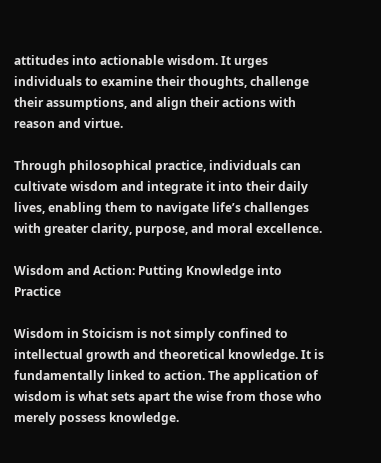attitudes into actionable wisdom. It urges individuals to examine their thoughts, challenge their assumptions, and align their actions with reason and virtue.

Through philosophical practice, individuals can cultivate wisdom and integrate it into their daily lives, enabling them to navigate life’s challenges with greater clarity, purpose, and moral excellence.

Wisdom and Action: Putting Knowledge into Practice

Wisdom in Stoicism is not simply confined to intellectual growth and theoretical knowledge. It is fundamentally linked to action. The application of wisdom is what sets apart the wise from those who merely possess knowledge.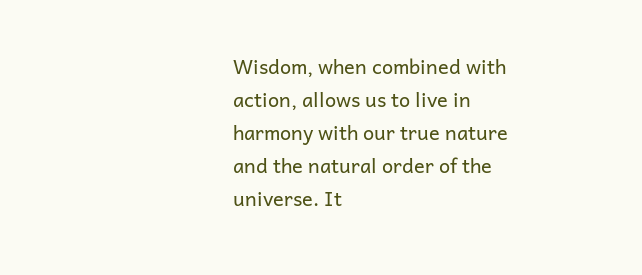Wisdom, when combined with action, allows us to live in harmony with our true nature and the natural order of the universe. It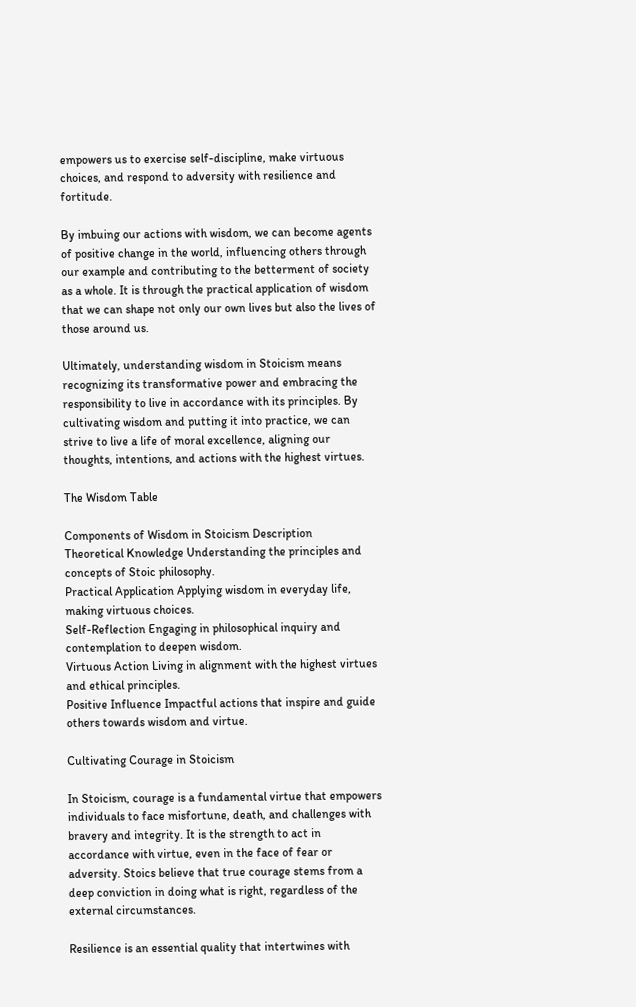empowers us to exercise self-discipline, make virtuous choices, and respond to adversity with resilience and fortitude.

By imbuing our actions with wisdom, we can become agents of positive change in the world, influencing others through our example and contributing to the betterment of society as a whole. It is through the practical application of wisdom that we can shape not only our own lives but also the lives of those around us.

Ultimately, understanding wisdom in Stoicism means recognizing its transformative power and embracing the responsibility to live in accordance with its principles. By cultivating wisdom and putting it into practice, we can strive to live a life of moral excellence, aligning our thoughts, intentions, and actions with the highest virtues.

The Wisdom Table

Components of Wisdom in Stoicism Description
Theoretical Knowledge Understanding the principles and concepts of Stoic philosophy.
Practical Application Applying wisdom in everyday life, making virtuous choices.
Self-Reflection Engaging in philosophical inquiry and contemplation to deepen wisdom.
Virtuous Action Living in alignment with the highest virtues and ethical principles.
Positive Influence Impactful actions that inspire and guide others towards wisdom and virtue.

Cultivating Courage in Stoicism

In Stoicism, courage is a fundamental virtue that empowers individuals to face misfortune, death, and challenges with bravery and integrity. It is the strength to act in accordance with virtue, even in the face of fear or adversity. Stoics believe that true courage stems from a deep conviction in doing what is right, regardless of the external circumstances.

Resilience is an essential quality that intertwines with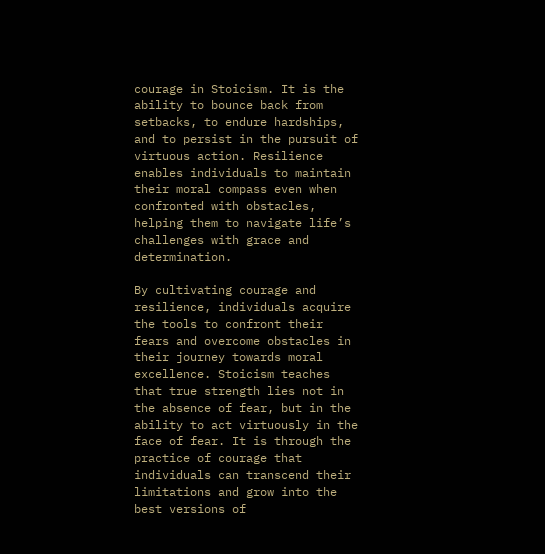courage in Stoicism. It is the ability to bounce back from setbacks, to endure hardships, and to persist in the pursuit of virtuous action. Resilience enables individuals to maintain their moral compass even when confronted with obstacles, helping them to navigate life’s challenges with grace and determination.

By cultivating courage and resilience, individuals acquire the tools to confront their fears and overcome obstacles in their journey towards moral excellence. Stoicism teaches that true strength lies not in the absence of fear, but in the ability to act virtuously in the face of fear. It is through the practice of courage that individuals can transcend their limitations and grow into the best versions of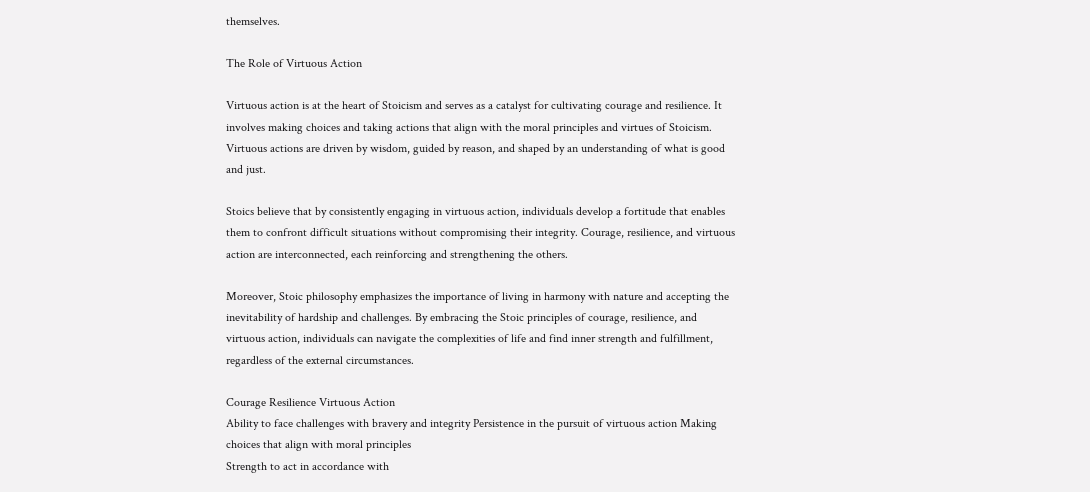themselves.

The Role of Virtuous Action

Virtuous action is at the heart of Stoicism and serves as a catalyst for cultivating courage and resilience. It involves making choices and taking actions that align with the moral principles and virtues of Stoicism. Virtuous actions are driven by wisdom, guided by reason, and shaped by an understanding of what is good and just.

Stoics believe that by consistently engaging in virtuous action, individuals develop a fortitude that enables them to confront difficult situations without compromising their integrity. Courage, resilience, and virtuous action are interconnected, each reinforcing and strengthening the others.

Moreover, Stoic philosophy emphasizes the importance of living in harmony with nature and accepting the inevitability of hardship and challenges. By embracing the Stoic principles of courage, resilience, and virtuous action, individuals can navigate the complexities of life and find inner strength and fulfillment, regardless of the external circumstances.

Courage Resilience Virtuous Action
Ability to face challenges with bravery and integrity Persistence in the pursuit of virtuous action Making choices that align with moral principles
Strength to act in accordance with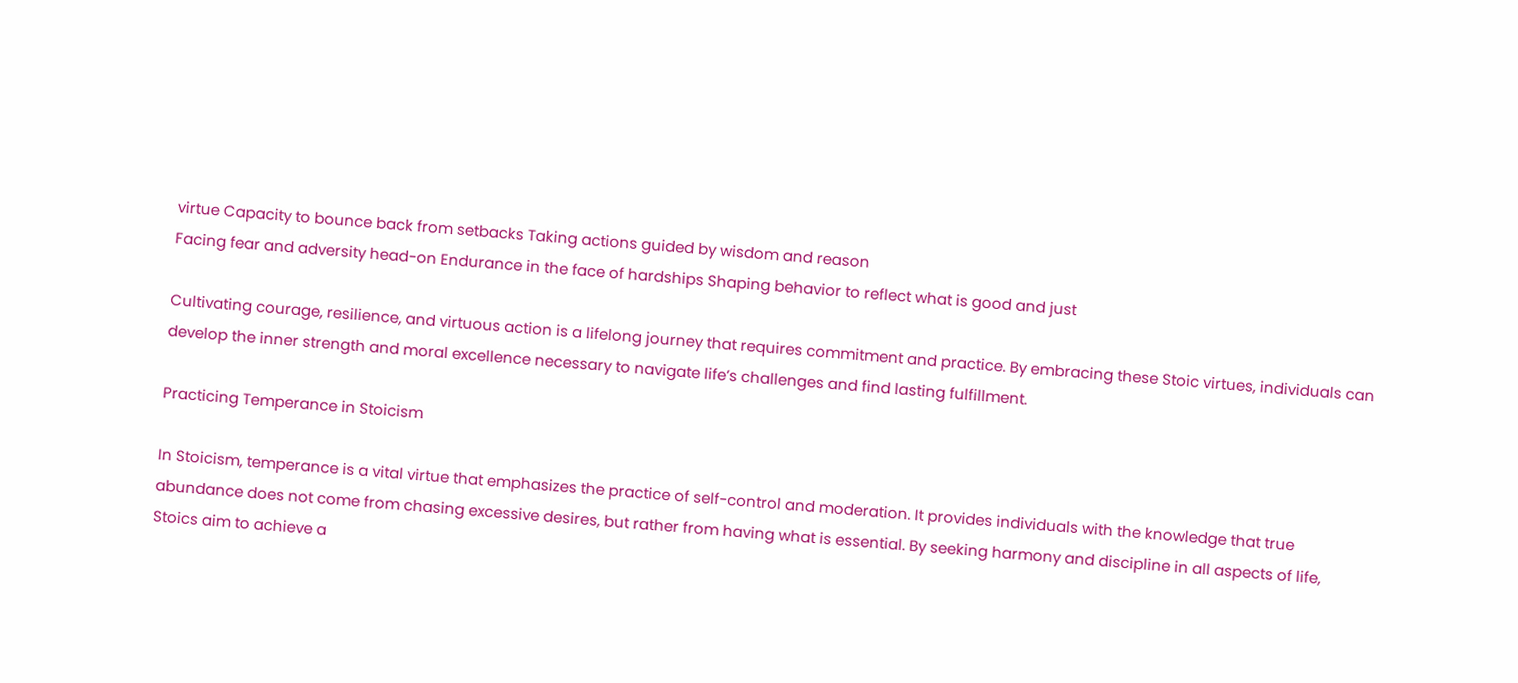virtue Capacity to bounce back from setbacks Taking actions guided by wisdom and reason
Facing fear and adversity head-on Endurance in the face of hardships Shaping behavior to reflect what is good and just

Cultivating courage, resilience, and virtuous action is a lifelong journey that requires commitment and practice. By embracing these Stoic virtues, individuals can develop the inner strength and moral excellence necessary to navigate life’s challenges and find lasting fulfillment.

Practicing Temperance in Stoicism

In Stoicism, temperance is a vital virtue that emphasizes the practice of self-control and moderation. It provides individuals with the knowledge that true abundance does not come from chasing excessive desires, but rather from having what is essential. By seeking harmony and discipline in all aspects of life, Stoics aim to achieve a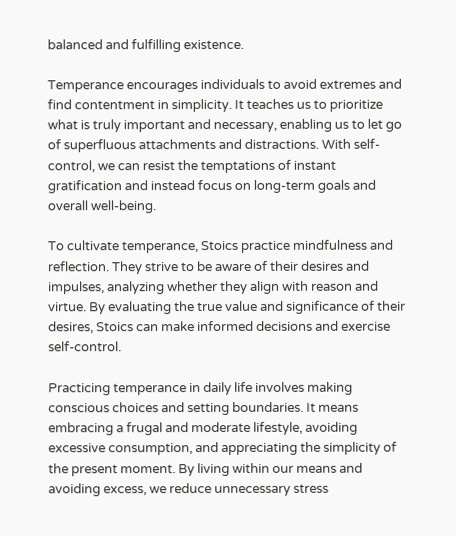balanced and fulfilling existence.

Temperance encourages individuals to avoid extremes and find contentment in simplicity. It teaches us to prioritize what is truly important and necessary, enabling us to let go of superfluous attachments and distractions. With self-control, we can resist the temptations of instant gratification and instead focus on long-term goals and overall well-being.

To cultivate temperance, Stoics practice mindfulness and reflection. They strive to be aware of their desires and impulses, analyzing whether they align with reason and virtue. By evaluating the true value and significance of their desires, Stoics can make informed decisions and exercise self-control.

Practicing temperance in daily life involves making conscious choices and setting boundaries. It means embracing a frugal and moderate lifestyle, avoiding excessive consumption, and appreciating the simplicity of the present moment. By living within our means and avoiding excess, we reduce unnecessary stress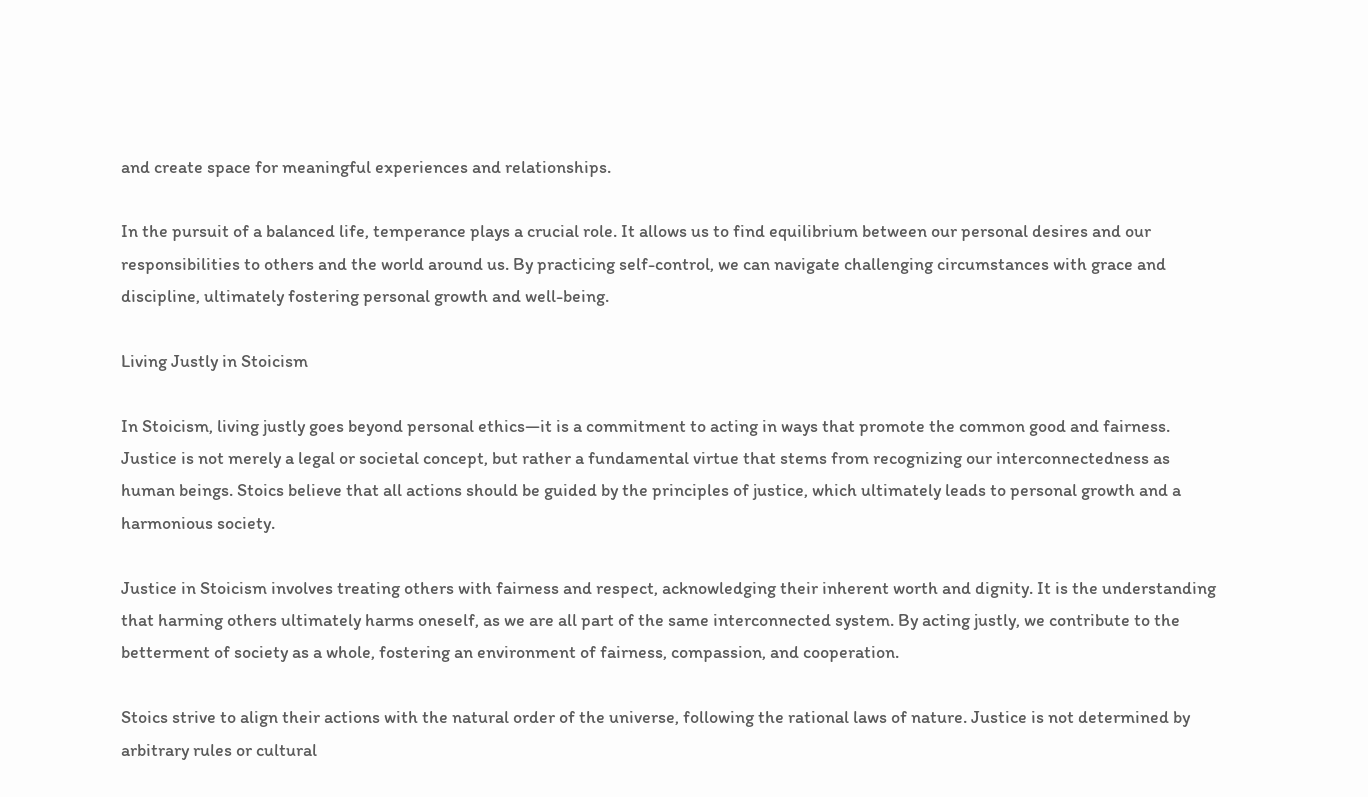and create space for meaningful experiences and relationships.

In the pursuit of a balanced life, temperance plays a crucial role. It allows us to find equilibrium between our personal desires and our responsibilities to others and the world around us. By practicing self-control, we can navigate challenging circumstances with grace and discipline, ultimately fostering personal growth and well-being.

Living Justly in Stoicism

In Stoicism, living justly goes beyond personal ethics—it is a commitment to acting in ways that promote the common good and fairness. Justice is not merely a legal or societal concept, but rather a fundamental virtue that stems from recognizing our interconnectedness as human beings. Stoics believe that all actions should be guided by the principles of justice, which ultimately leads to personal growth and a harmonious society.

Justice in Stoicism involves treating others with fairness and respect, acknowledging their inherent worth and dignity. It is the understanding that harming others ultimately harms oneself, as we are all part of the same interconnected system. By acting justly, we contribute to the betterment of society as a whole, fostering an environment of fairness, compassion, and cooperation.

Stoics strive to align their actions with the natural order of the universe, following the rational laws of nature. Justice is not determined by arbitrary rules or cultural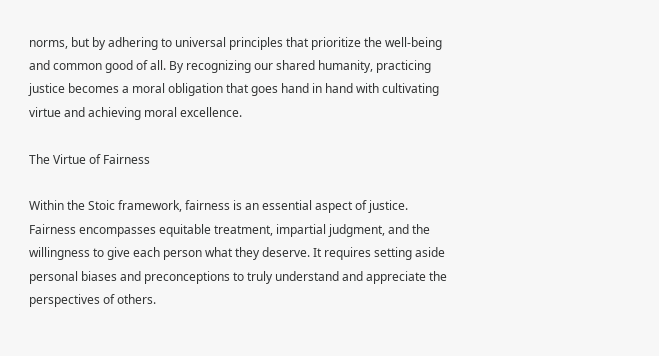norms, but by adhering to universal principles that prioritize the well-being and common good of all. By recognizing our shared humanity, practicing justice becomes a moral obligation that goes hand in hand with cultivating virtue and achieving moral excellence.

The Virtue of Fairness

Within the Stoic framework, fairness is an essential aspect of justice. Fairness encompasses equitable treatment, impartial judgment, and the willingness to give each person what they deserve. It requires setting aside personal biases and preconceptions to truly understand and appreciate the perspectives of others.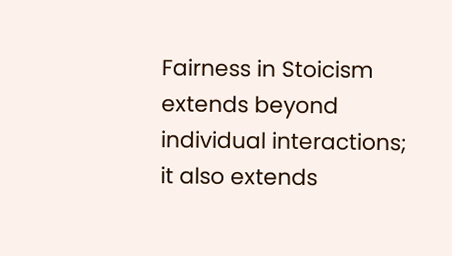Fairness in Stoicism extends beyond individual interactions; it also extends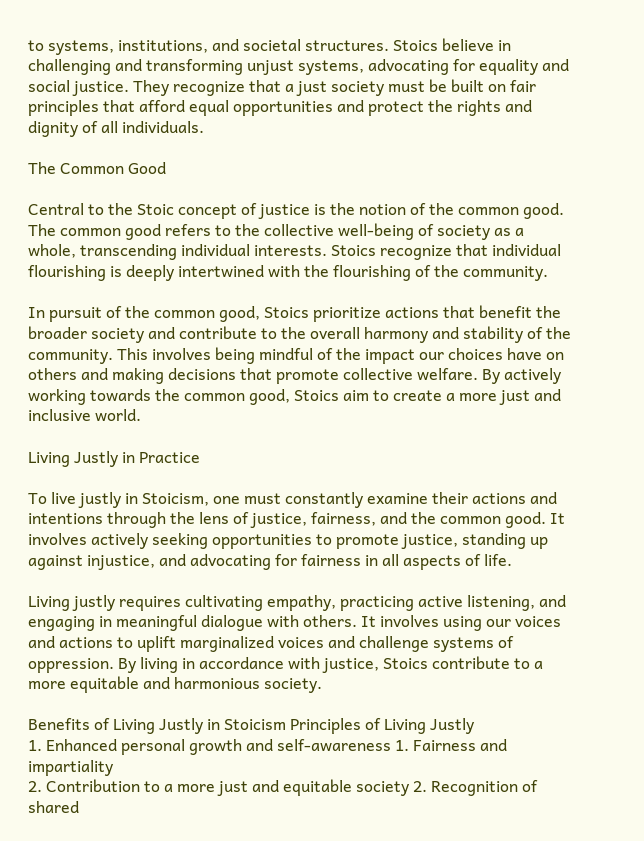to systems, institutions, and societal structures. Stoics believe in challenging and transforming unjust systems, advocating for equality and social justice. They recognize that a just society must be built on fair principles that afford equal opportunities and protect the rights and dignity of all individuals.

The Common Good

Central to the Stoic concept of justice is the notion of the common good. The common good refers to the collective well-being of society as a whole, transcending individual interests. Stoics recognize that individual flourishing is deeply intertwined with the flourishing of the community.

In pursuit of the common good, Stoics prioritize actions that benefit the broader society and contribute to the overall harmony and stability of the community. This involves being mindful of the impact our choices have on others and making decisions that promote collective welfare. By actively working towards the common good, Stoics aim to create a more just and inclusive world.

Living Justly in Practice

To live justly in Stoicism, one must constantly examine their actions and intentions through the lens of justice, fairness, and the common good. It involves actively seeking opportunities to promote justice, standing up against injustice, and advocating for fairness in all aspects of life.

Living justly requires cultivating empathy, practicing active listening, and engaging in meaningful dialogue with others. It involves using our voices and actions to uplift marginalized voices and challenge systems of oppression. By living in accordance with justice, Stoics contribute to a more equitable and harmonious society.

Benefits of Living Justly in Stoicism Principles of Living Justly
1. Enhanced personal growth and self-awareness 1. Fairness and impartiality
2. Contribution to a more just and equitable society 2. Recognition of shared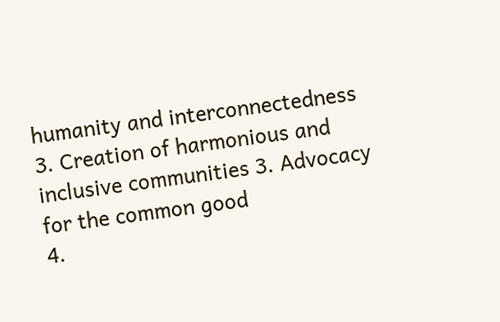humanity and interconnectedness
3. Creation of harmonious and inclusive communities 3. Advocacy for the common good
4.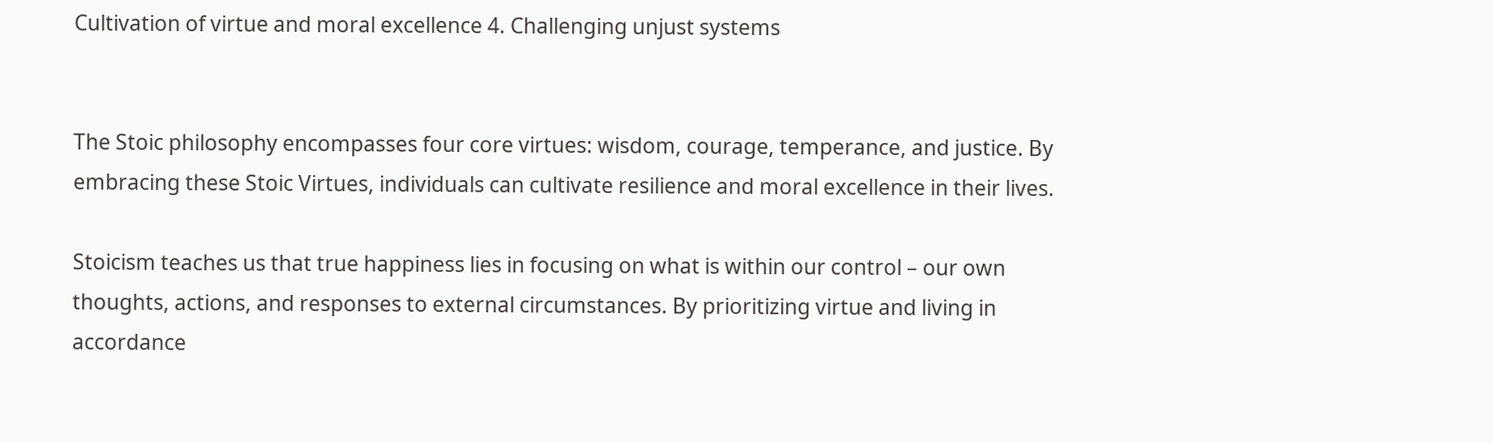Cultivation of virtue and moral excellence 4. Challenging unjust systems


The Stoic philosophy encompasses four core virtues: wisdom, courage, temperance, and justice. By embracing these Stoic Virtues, individuals can cultivate resilience and moral excellence in their lives.

Stoicism teaches us that true happiness lies in focusing on what is within our control – our own thoughts, actions, and responses to external circumstances. By prioritizing virtue and living in accordance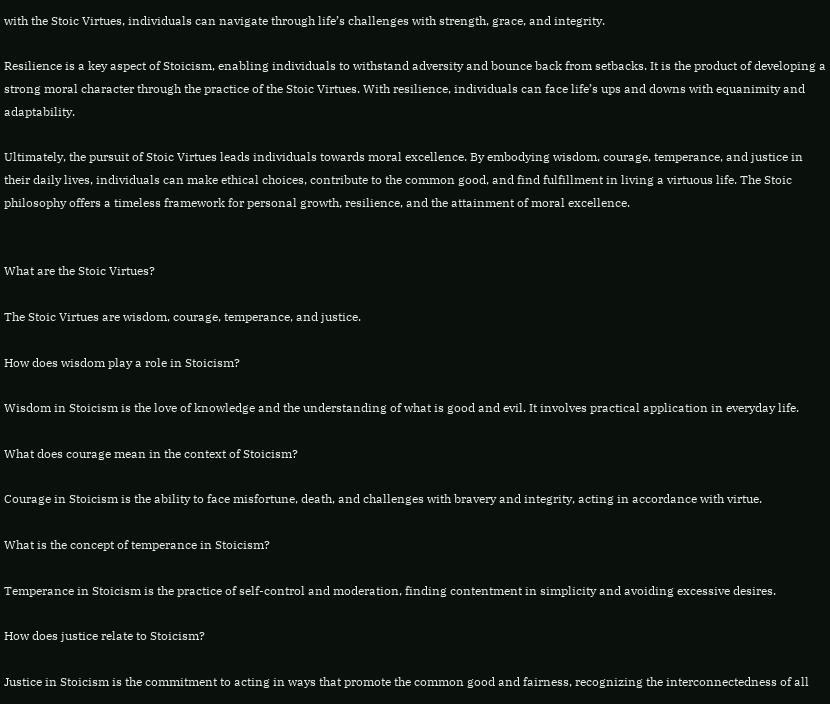with the Stoic Virtues, individuals can navigate through life’s challenges with strength, grace, and integrity.

Resilience is a key aspect of Stoicism, enabling individuals to withstand adversity and bounce back from setbacks. It is the product of developing a strong moral character through the practice of the Stoic Virtues. With resilience, individuals can face life’s ups and downs with equanimity and adaptability.

Ultimately, the pursuit of Stoic Virtues leads individuals towards moral excellence. By embodying wisdom, courage, temperance, and justice in their daily lives, individuals can make ethical choices, contribute to the common good, and find fulfillment in living a virtuous life. The Stoic philosophy offers a timeless framework for personal growth, resilience, and the attainment of moral excellence.


What are the Stoic Virtues?

The Stoic Virtues are wisdom, courage, temperance, and justice.

How does wisdom play a role in Stoicism?

Wisdom in Stoicism is the love of knowledge and the understanding of what is good and evil. It involves practical application in everyday life.

What does courage mean in the context of Stoicism?

Courage in Stoicism is the ability to face misfortune, death, and challenges with bravery and integrity, acting in accordance with virtue.

What is the concept of temperance in Stoicism?

Temperance in Stoicism is the practice of self-control and moderation, finding contentment in simplicity and avoiding excessive desires.

How does justice relate to Stoicism?

Justice in Stoicism is the commitment to acting in ways that promote the common good and fairness, recognizing the interconnectedness of all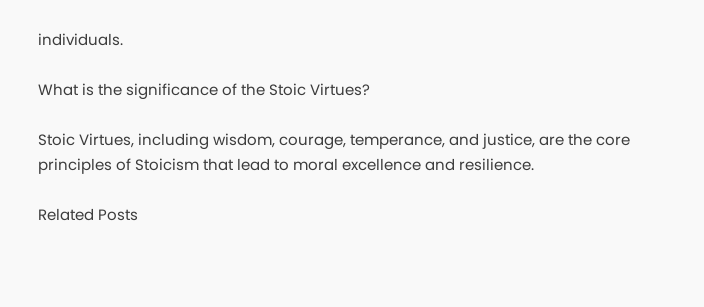individuals.

What is the significance of the Stoic Virtues?

Stoic Virtues, including wisdom, courage, temperance, and justice, are the core principles of Stoicism that lead to moral excellence and resilience.

Related Posts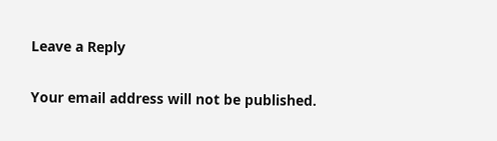Leave a Reply

Your email address will not be published.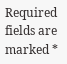Required fields are marked *